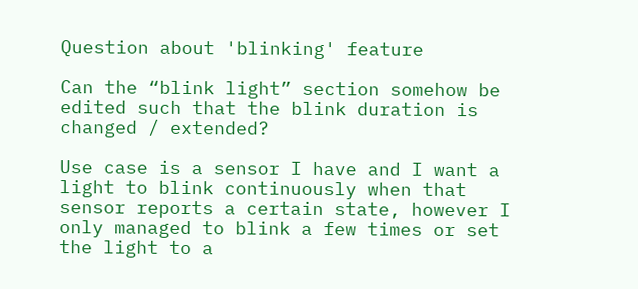Question about 'blinking' feature

Can the “blink light” section somehow be edited such that the blink duration is changed / extended?

Use case is a sensor I have and I want a light to blink continuously when that sensor reports a certain state, however I only managed to blink a few times or set the light to a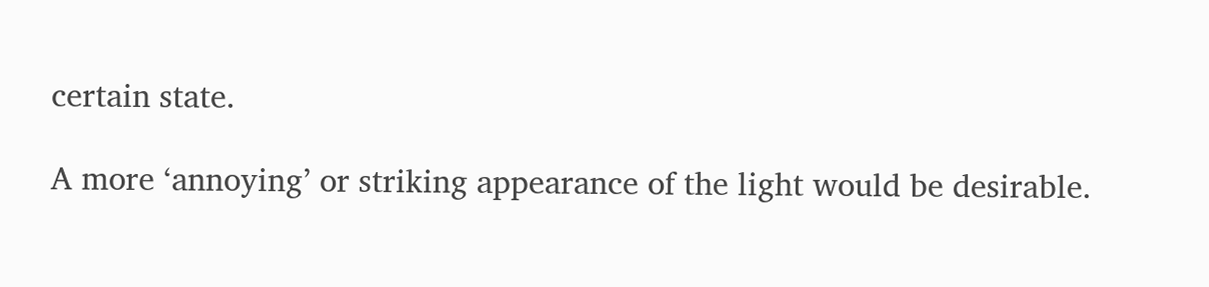certain state.

A more ‘annoying’ or striking appearance of the light would be desirable.